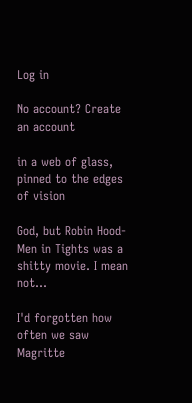Log in

No account? Create an account

in a web of glass, pinned to the edges of vision

God, but Robin Hood- Men in Tights was a shitty movie. I mean not…

I'd forgotten how often we saw Magritte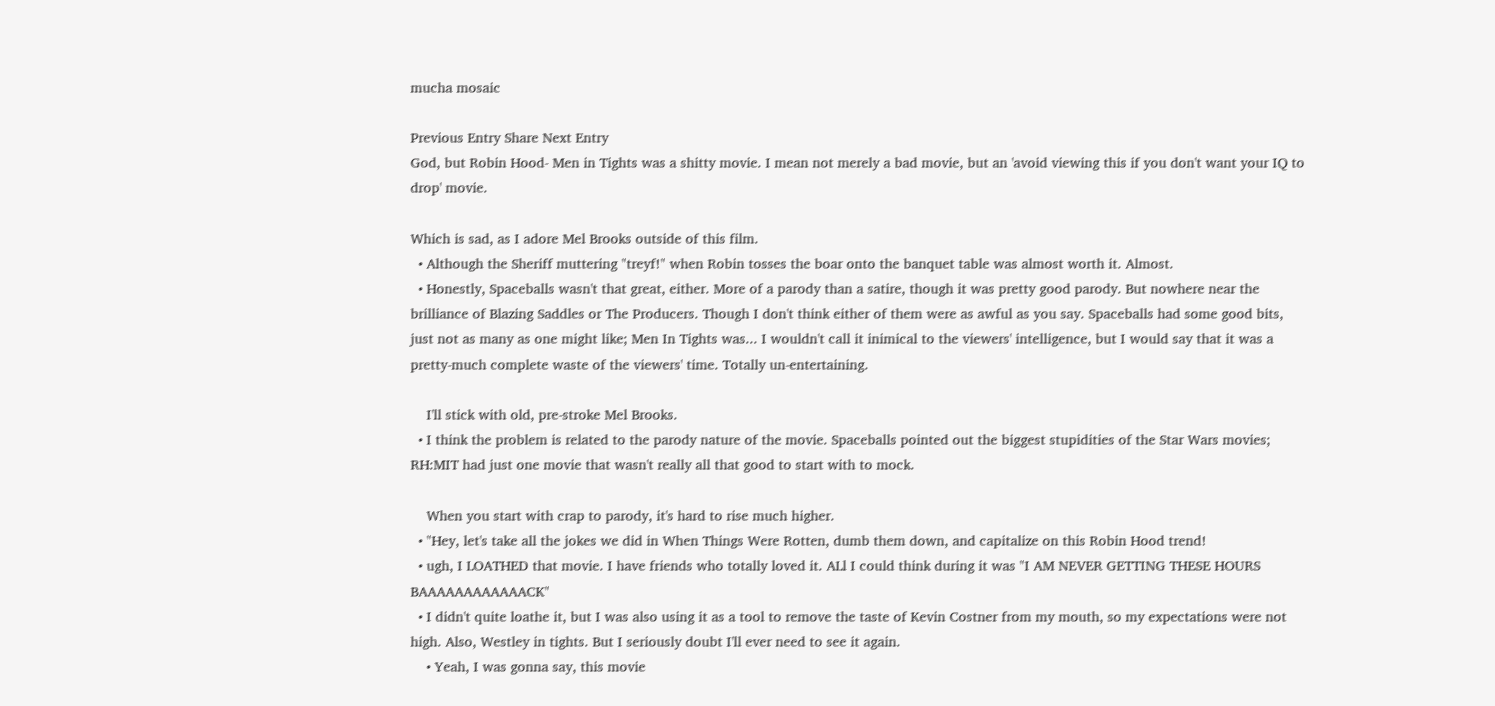mucha mosaic

Previous Entry Share Next Entry
God, but Robin Hood- Men in Tights was a shitty movie. I mean not merely a bad movie, but an 'avoid viewing this if you don't want your IQ to drop' movie.

Which is sad, as I adore Mel Brooks outside of this film.
  • Although the Sheriff muttering "treyf!" when Robin tosses the boar onto the banquet table was almost worth it. Almost.
  • Honestly, Spaceballs wasn't that great, either. More of a parody than a satire, though it was pretty good parody. But nowhere near the brilliance of Blazing Saddles or The Producers. Though I don't think either of them were as awful as you say. Spaceballs had some good bits, just not as many as one might like; Men In Tights was... I wouldn't call it inimical to the viewers' intelligence, but I would say that it was a pretty-much complete waste of the viewers' time. Totally un-entertaining.

    I'll stick with old, pre-stroke Mel Brooks.
  • I think the problem is related to the parody nature of the movie. Spaceballs pointed out the biggest stupidities of the Star Wars movies; RH:MIT had just one movie that wasn't really all that good to start with to mock.

    When you start with crap to parody, it's hard to rise much higher.
  • "Hey, let's take all the jokes we did in When Things Were Rotten, dumb them down, and capitalize on this Robin Hood trend!
  • ugh, I LOATHED that movie. I have friends who totally loved it. ALl I could think during it was "I AM NEVER GETTING THESE HOURS BAAAAAAAAAAAACK"
  • I didn't quite loathe it, but I was also using it as a tool to remove the taste of Kevin Costner from my mouth, so my expectations were not high. Also, Westley in tights. But I seriously doubt I'll ever need to see it again.
    • Yeah, I was gonna say, this movie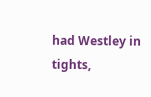had Westley in tights,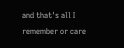and that's all I remember or care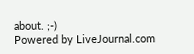about. ;-)
Powered by LiveJournal.com